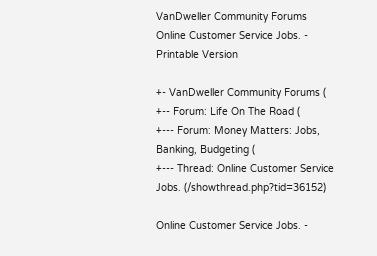VanDweller Community Forums
Online Customer Service Jobs. - Printable Version

+- VanDweller Community Forums (
+-- Forum: Life On The Road (
+--- Forum: Money Matters: Jobs, Banking, Budgeting (
+--- Thread: Online Customer Service Jobs. (/showthread.php?tid=36152)

Online Customer Service Jobs. -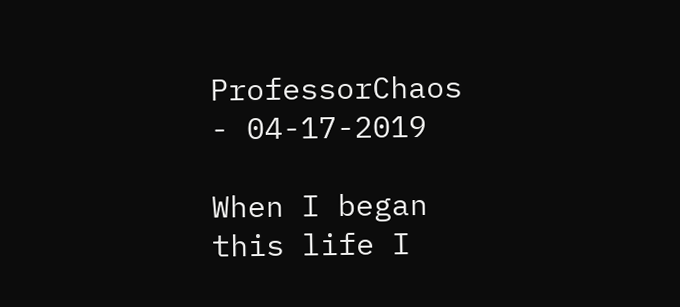ProfessorChaos - 04-17-2019

When I began this life I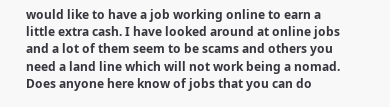would like to have a job working online to earn a little extra cash. I have looked around at online jobs and a lot of them seem to be scams and others you need a land line which will not work being a nomad. Does anyone here know of jobs that you can do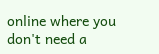online where you don't need a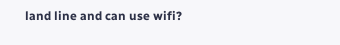land line and can use wifi?